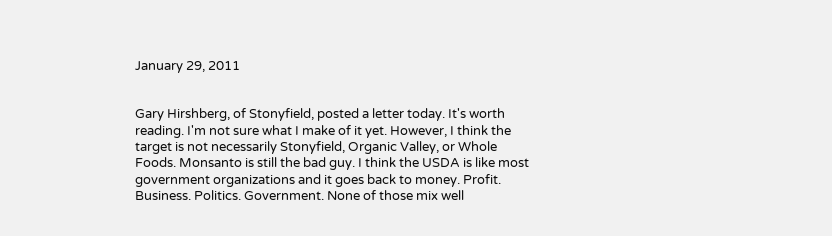January 29, 2011


Gary Hirshberg, of Stonyfield, posted a letter today. It's worth reading. I'm not sure what I make of it yet. However, I think the target is not necessarily Stonyfield, Organic Valley, or Whole Foods. Monsanto is still the bad guy. I think the USDA is like most government organizations and it goes back to money. Profit. Business. Politics. Government. None of those mix well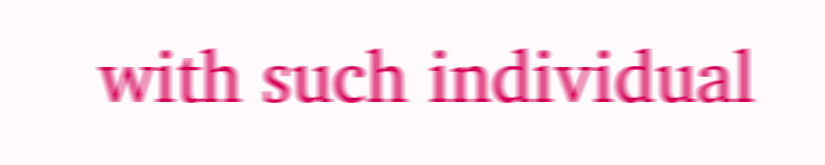with such individual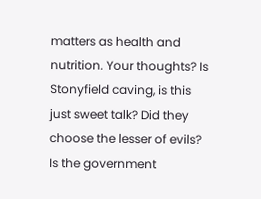matters as health and nutrition. Your thoughts? Is Stonyfield caving, is this just sweet talk? Did they choose the lesser of evils? Is the government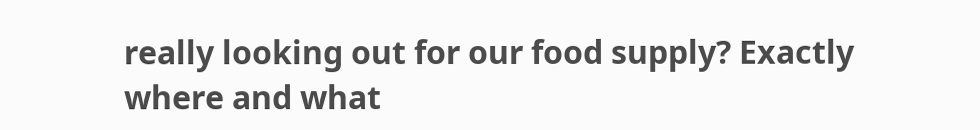really looking out for our food supply? Exactly where and what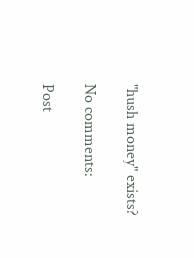"hush money" exists?

No comments:

Post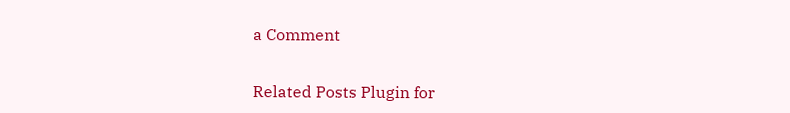a Comment


Related Posts Plugin for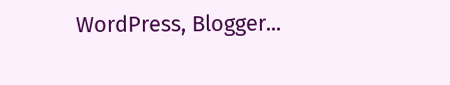WordPress, Blogger...